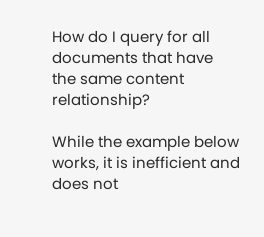How do I query for all documents that have the same content relationship?

While the example below works, it is inefficient and does not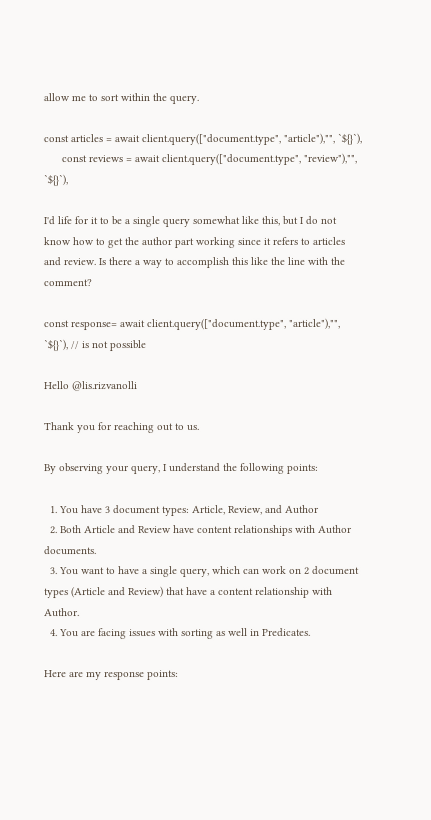allow me to sort within the query.

const articles = await client.query(["document.type", "article"),"", `${}`),
      const reviews = await client.query(["document.type", "review"),"", `${}`),

I'd life for it to be a single query somewhat like this, but I do not know how to get the author part working since it refers to articles and review. Is there a way to accomplish this like the line with the comment?

const response= await client.query(["document.type", "article"),"", `${}`), // is not possible

Hello @lis.rizvanolli

Thank you for reaching out to us.

By observing your query, I understand the following points:

  1. You have 3 document types: Article, Review, and Author
  2. Both Article and Review have content relationships with Author documents.
  3. You want to have a single query, which can work on 2 document types (Article and Review) that have a content relationship with Author.
  4. You are facing issues with sorting as well in Predicates.

Here are my response points: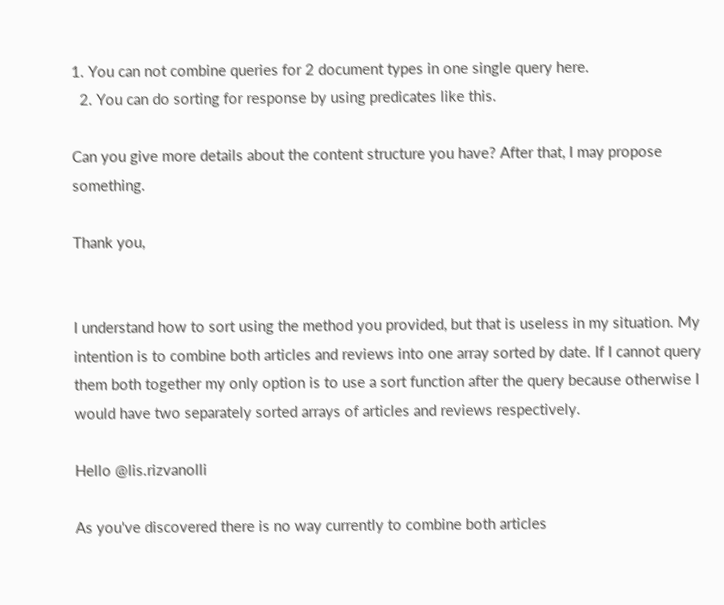1. You can not combine queries for 2 document types in one single query here.
  2. You can do sorting for response by using predicates like this.

Can you give more details about the content structure you have? After that, I may propose something.

Thank you,


I understand how to sort using the method you provided, but that is useless in my situation. My intention is to combine both articles and reviews into one array sorted by date. If I cannot query them both together my only option is to use a sort function after the query because otherwise I would have two separately sorted arrays of articles and reviews respectively.

Hello @lis.rizvanolli

As you've discovered there is no way currently to combine both articles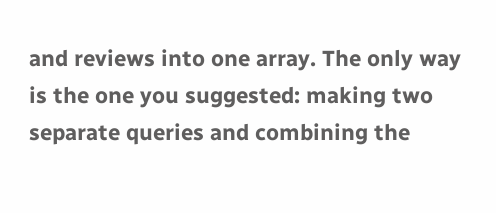and reviews into one array. The only way is the one you suggested: making two separate queries and combining the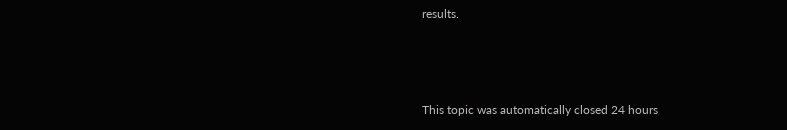results.



This topic was automatically closed 24 hours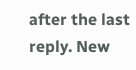after the last reply. New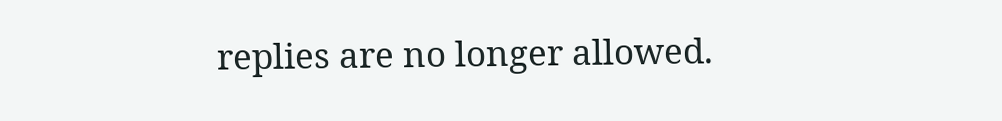replies are no longer allowed.